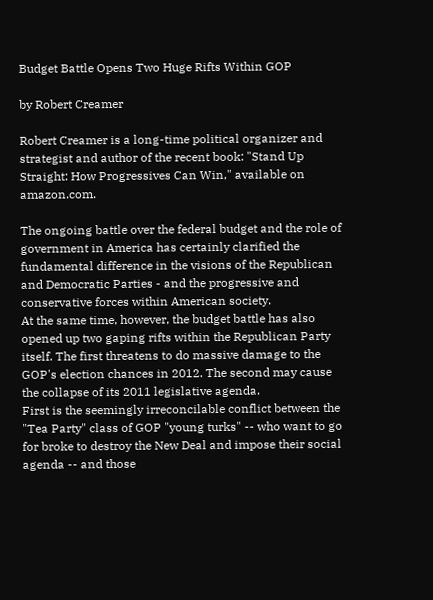Budget Battle Opens Two Huge Rifts Within GOP

by Robert Creamer

Robert Creamer is a long-time political organizer and strategist and author of the recent book: "Stand Up Straight: How Progressives Can Win," available on amazon.com.

The ongoing battle over the federal budget and the role of government in America has certainly clarified the fundamental difference in the visions of the Republican and Democratic Parties - and the progressive and conservative forces within American society.
At the same time, however, the budget battle has also opened up two gaping rifts within the Republican Party itself. The first threatens to do massive damage to the GOP's election chances in 2012. The second may cause the collapse of its 2011 legislative agenda.
First is the seemingly irreconcilable conflict between the "Tea Party" class of GOP "young turks" -- who want to go for broke to destroy the New Deal and impose their social agenda -- and those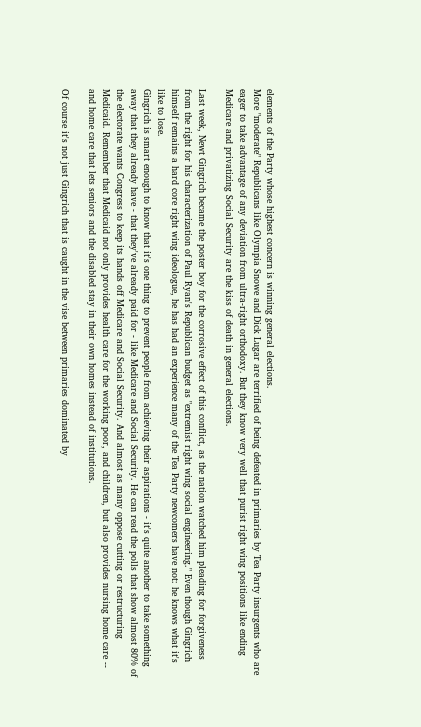elements of the Party whose highest concern is winning general elections.
More "moderate" Republicans like Olympia Snowe and Dick Lugar are terrified of being defeated in primaries by Tea Party insurgents who are eager to take advantage of any deviation from ultra-right orthodoxy. But they know very well that purist right wing positions like ending Medicare and privatizing Social Security are the kiss of death in general elections.

Last week, Newt Gingrich became the poster boy for the corrosive effect of this conflict, as the nation watched him pleading for forgiveness from the right for his characterization of Paul Ryan's Republican budget as "extremist right wing social engineering." Even though Gingrich himself remains a hard core right wing ideologue, he has had an experience many of the Tea Party newcomers have not: he knows what it's like to lose.
Gingrich is smart enough to know that it's one thing to prevent people from achieving their aspirations - it's quite another to take something away that they already have - that they've already paid for - like Medicare and Social Security. He can read the polls that show almost 80% of the electorate wants Congress to keep its hands off Medicare and Social Security. And almost as many oppose cutting or restructuring Medicaid. Remember that Medicaid not only provides health care for the working poor, and children, but also provides nursing home care -- and home care that lets seniors and the disabled stay in their own homes instead of institutions.

Of course it's not just Gingrich that is caught in the vise between primaries dominated by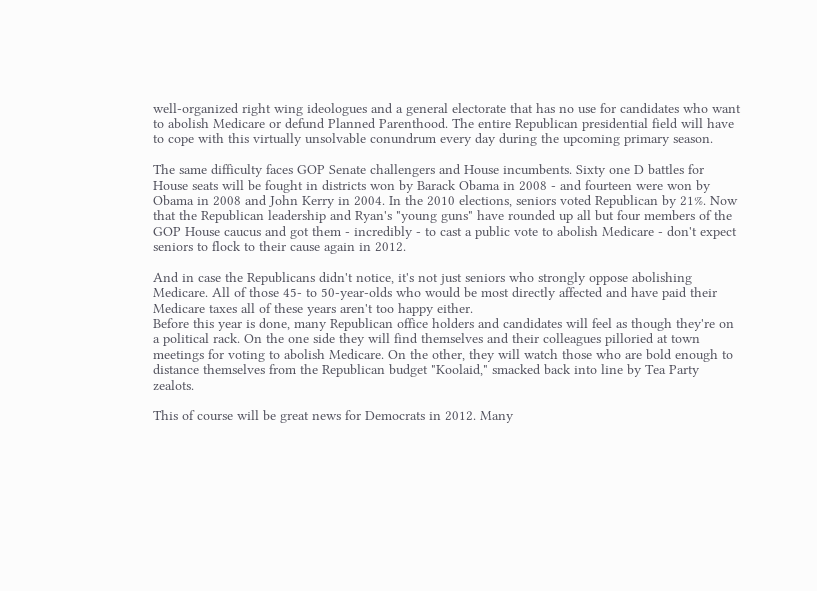well-organized right wing ideologues and a general electorate that has no use for candidates who want to abolish Medicare or defund Planned Parenthood. The entire Republican presidential field will have to cope with this virtually unsolvable conundrum every day during the upcoming primary season.

The same difficulty faces GOP Senate challengers and House incumbents. Sixty one D battles for House seats will be fought in districts won by Barack Obama in 2008 - and fourteen were won by Obama in 2008 and John Kerry in 2004. In the 2010 elections, seniors voted Republican by 21%. Now that the Republican leadership and Ryan's "young guns" have rounded up all but four members of the GOP House caucus and got them - incredibly - to cast a public vote to abolish Medicare - don't expect seniors to flock to their cause again in 2012.

And in case the Republicans didn't notice, it's not just seniors who strongly oppose abolishing Medicare. All of those 45- to 50-year-olds who would be most directly affected and have paid their Medicare taxes all of these years aren't too happy either.
Before this year is done, many Republican office holders and candidates will feel as though they're on a political rack. On the one side they will find themselves and their colleagues pilloried at town meetings for voting to abolish Medicare. On the other, they will watch those who are bold enough to distance themselves from the Republican budget "Koolaid," smacked back into line by Tea Party zealots.

This of course will be great news for Democrats in 2012. Many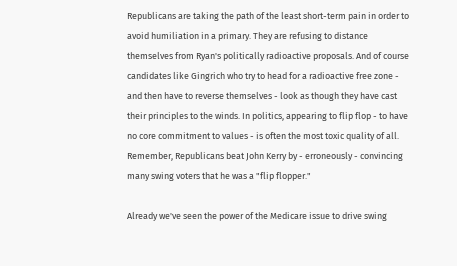Republicans are taking the path of the least short-term pain in order to avoid humiliation in a primary. They are refusing to distance themselves from Ryan's politically radioactive proposals. And of course candidates like Gingrich who try to head for a radioactive free zone - and then have to reverse themselves - look as though they have cast their principles to the winds. In politics, appearing to flip flop - to have no core commitment to values - is often the most toxic quality of all. Remember, Republicans beat John Kerry by - erroneously - convincing many swing voters that he was a "flip flopper."

Already we've seen the power of the Medicare issue to drive swing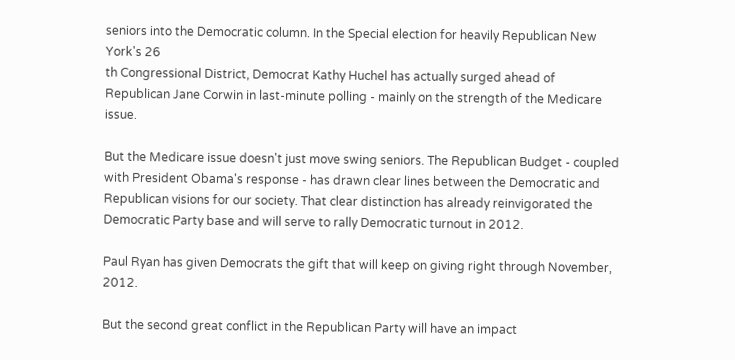seniors into the Democratic column. In the Special election for heavily Republican New York's 26
th Congressional District, Democrat Kathy Huchel has actually surged ahead of Republican Jane Corwin in last-minute polling - mainly on the strength of the Medicare issue.

But the Medicare issue doesn't just move swing seniors. The Republican Budget - coupled with President Obama's response - has drawn clear lines between the Democratic and Republican visions for our society. That clear distinction has already reinvigorated the Democratic Party base and will serve to rally Democratic turnout in 2012.

Paul Ryan has given Democrats the gift that will keep on giving right through November, 2012.

But the second great conflict in the Republican Party will have an impact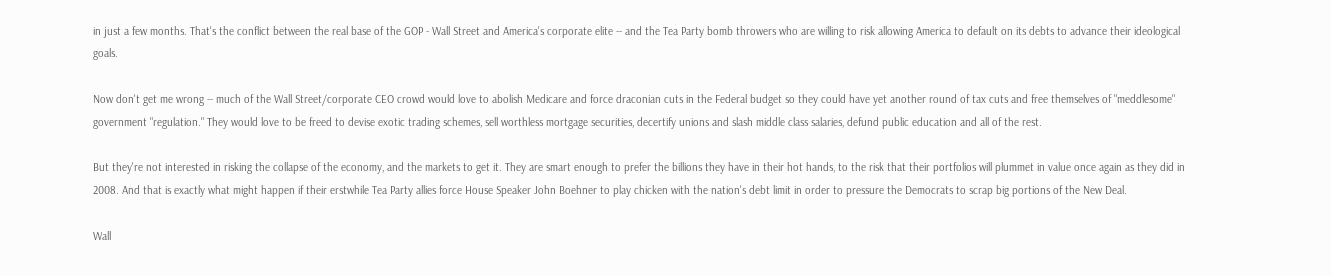in just a few months. That's the conflict between the real base of the GOP - Wall Street and America's corporate elite -- and the Tea Party bomb throwers who are willing to risk allowing America to default on its debts to advance their ideological goals.

Now don't get me wrong -- much of the Wall Street/corporate CEO crowd would love to abolish Medicare and force draconian cuts in the Federal budget so they could have yet another round of tax cuts and free themselves of "meddlesome" government "regulation." They would love to be freed to devise exotic trading schemes, sell worthless mortgage securities, decertify unions and slash middle class salaries, defund public education and all of the rest.

But they're not interested in risking the collapse of the economy, and the markets to get it. They are smart enough to prefer the billions they have in their hot hands, to the risk that their portfolios will plummet in value once again as they did in 2008. And that is exactly what might happen if their erstwhile Tea Party allies force House Speaker John Boehner to play chicken with the nation's debt limit in order to pressure the Democrats to scrap big portions of the New Deal.

Wall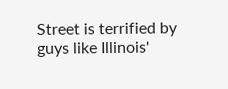Street is terrified by guys like Illinois'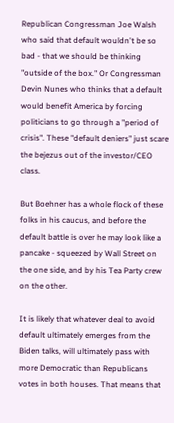Republican Congressman Joe Walsh who said that default wouldn't be so bad - that we should be thinking "outside of the box." Or Congressman Devin Nunes who thinks that a default would benefit America by forcing politicians to go through a "period of crisis". These "default deniers" just scare the bejezus out of the investor/CEO class.

But Boehner has a whole flock of these folks in his caucus, and before the default battle is over he may look like a pancake - squeezed by Wall Street on the one side, and by his Tea Party crew on the other.

It is likely that whatever deal to avoid default ultimately emerges from the Biden talks, will ultimately pass with more Democratic than Republicans votes in both houses. That means that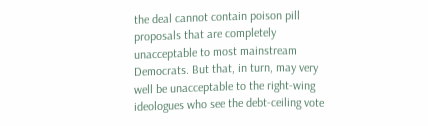the deal cannot contain poison pill proposals that are completely unacceptable to most mainstream Democrats. But that, in turn, may very well be unacceptable to the right-wing ideologues who see the debt-ceiling vote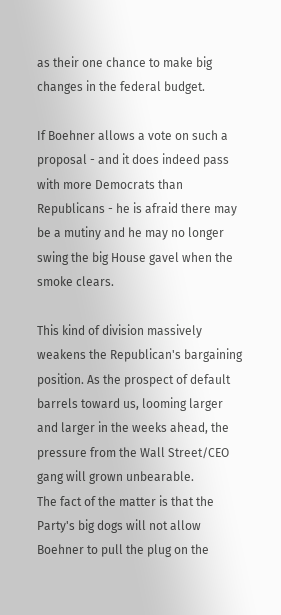as their one chance to make big changes in the federal budget.

If Boehner allows a vote on such a proposal - and it does indeed pass with more Democrats than Republicans - he is afraid there may be a mutiny and he may no longer swing the big House gavel when the smoke clears.

This kind of division massively weakens the Republican's bargaining position. As the prospect of default barrels toward us, looming larger and larger in the weeks ahead, the pressure from the Wall Street/CEO gang will grown unbearable.
The fact of the matter is that the Party's big dogs will not allow Boehner to pull the plug on the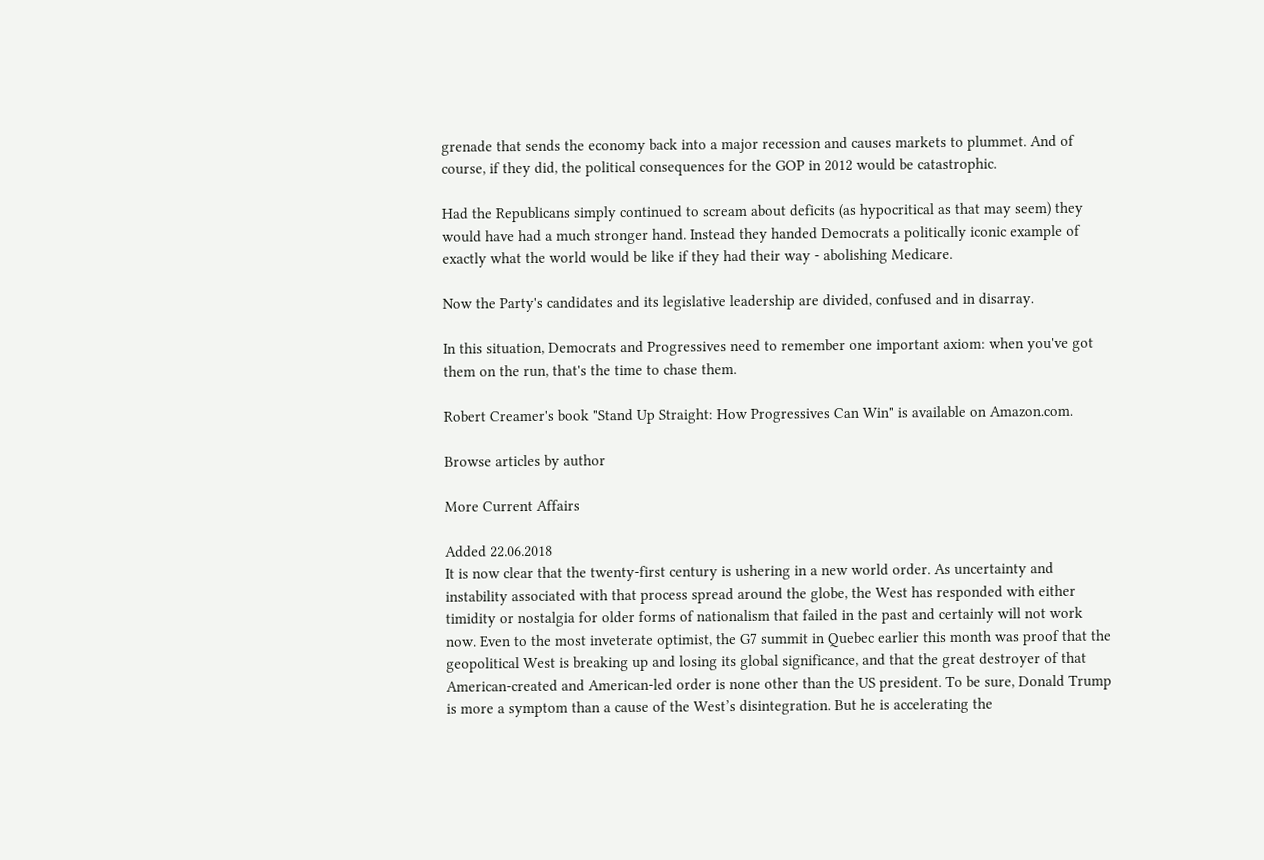grenade that sends the economy back into a major recession and causes markets to plummet. And of course, if they did, the political consequences for the GOP in 2012 would be catastrophic.

Had the Republicans simply continued to scream about deficits (as hypocritical as that may seem) they would have had a much stronger hand. Instead they handed Democrats a politically iconic example of exactly what the world would be like if they had their way - abolishing Medicare.

Now the Party's candidates and its legislative leadership are divided, confused and in disarray.

In this situation, Democrats and Progressives need to remember one important axiom: when you've got them on the run, that's the time to chase them.

Robert Creamer's book "Stand Up Straight: How Progressives Can Win" is available on Amazon.com.

Browse articles by author

More Current Affairs

Added 22.06.2018
It is now clear that the twenty-first century is ushering in a new world order. As uncertainty and instability associated with that process spread around the globe, the West has responded with either timidity or nostalgia for older forms of nationalism that failed in the past and certainly will not work now. Even to the most inveterate optimist, the G7 summit in Quebec earlier this month was proof that the geopolitical West is breaking up and losing its global significance, and that the great destroyer of that American-created and American-led order is none other than the US president. To be sure, Donald Trump is more a symptom than a cause of the West’s disintegration. But he is accelerating the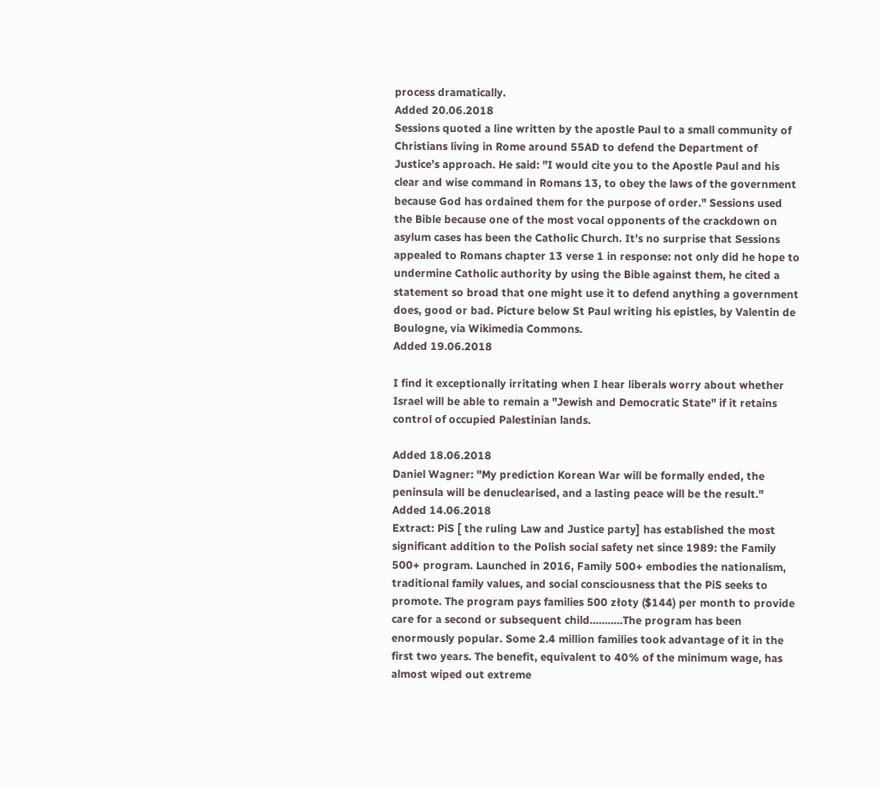process dramatically.
Added 20.06.2018
Sessions quoted a line written by the apostle Paul to a small community of Christians living in Rome around 55AD to defend the Department of Justice’s approach. He said: "I would cite you to the Apostle Paul and his clear and wise command in Romans 13, to obey the laws of the government because God has ordained them for the purpose of order." Sessions used the Bible because one of the most vocal opponents of the crackdown on asylum cases has been the Catholic Church. It’s no surprise that Sessions appealed to Romans chapter 13 verse 1 in response: not only did he hope to undermine Catholic authority by using the Bible against them, he cited a statement so broad that one might use it to defend anything a government does, good or bad. Picture below St Paul writing his epistles, by Valentin de Boulogne, via Wikimedia Commons.
Added 19.06.2018

I find it exceptionally irritating when I hear liberals worry about whether Israel will be able to remain a "Jewish and Democratic State" if it retains control of occupied Palestinian lands.

Added 18.06.2018
Daniel Wagner: "My prediction Korean War will be formally ended, the peninsula will be denuclearised, and a lasting peace will be the result."
Added 14.06.2018
Extract: PiS [ the ruling Law and Justice party] has established the most significant addition to the Polish social safety net since 1989: the Family 500+ program. Launched in 2016, Family 500+ embodies the nationalism, traditional family values, and social consciousness that the PiS seeks to promote. The program pays families 500 złoty ($144) per month to provide care for a second or subsequent child...........The program has been enormously popular. Some 2.4 million families took advantage of it in the first two years. The benefit, equivalent to 40% of the minimum wage, has almost wiped out extreme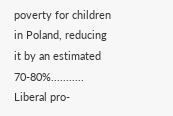poverty for children in Poland, reducing it by an estimated 70-80%........... Liberal pro-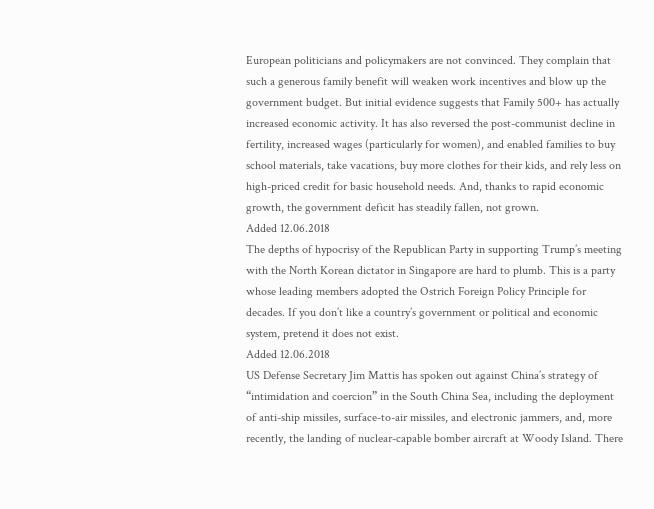European politicians and policymakers are not convinced. They complain that such a generous family benefit will weaken work incentives and blow up the government budget. But initial evidence suggests that Family 500+ has actually increased economic activity. It has also reversed the post-communist decline in fertility, increased wages (particularly for women), and enabled families to buy school materials, take vacations, buy more clothes for their kids, and rely less on high-priced credit for basic household needs. And, thanks to rapid economic growth, the government deficit has steadily fallen, not grown.
Added 12.06.2018
The depths of hypocrisy of the Republican Party in supporting Trump’s meeting with the North Korean dictator in Singapore are hard to plumb. This is a party whose leading members adopted the Ostrich Foreign Policy Principle for decades. If you don’t like a country’s government or political and economic system, pretend it does not exist.
Added 12.06.2018
US Defense Secretary Jim Mattis has spoken out against China’s strategy of “intimidation and coercion” in the South China Sea, including the deployment of anti-ship missiles, surface-to-air missiles, and electronic jammers, and, more recently, the landing of nuclear-capable bomber aircraft at Woody Island. There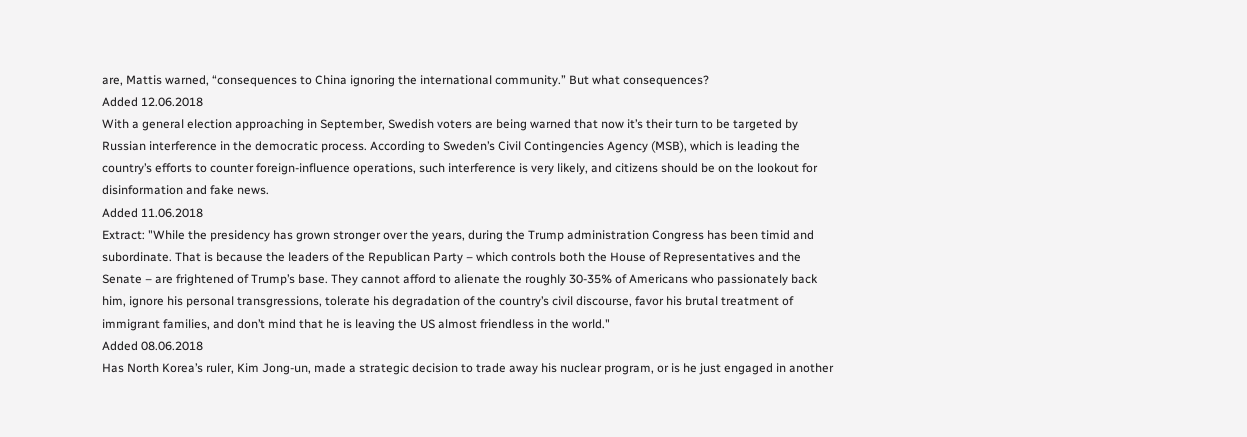are, Mattis warned, “consequences to China ignoring the international community.” But what consequences?
Added 12.06.2018
With a general election approaching in September, Swedish voters are being warned that now it’s their turn to be targeted by Russian interference in the democratic process. According to Sweden’s Civil Contingencies Agency (MSB), which is leading the country’s efforts to counter foreign-influence operations, such interference is very likely, and citizens should be on the lookout for disinformation and fake news.
Added 11.06.2018
Extract: "While the presidency has grown stronger over the years, during the Trump administration Congress has been timid and subordinate. That is because the leaders of the Republican Party – which controls both the House of Representatives and the Senate – are frightened of Trump’s base. They cannot afford to alienate the roughly 30-35% of Americans who passionately back him, ignore his personal transgressions, tolerate his degradation of the country’s civil discourse, favor his brutal treatment of immigrant families, and don’t mind that he is leaving the US almost friendless in the world."
Added 08.06.2018
Has North Korea’s ruler, Kim Jong-un, made a strategic decision to trade away his nuclear program, or is he just engaged in another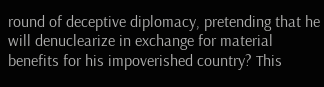round of deceptive diplomacy, pretending that he will denuclearize in exchange for material benefits for his impoverished country? This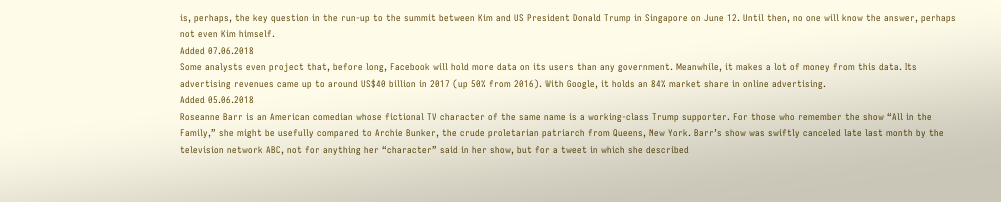is, perhaps, the key question in the run-up to the summit between Kim and US President Donald Trump in Singapore on June 12. Until then, no one will know the answer, perhaps not even Kim himself.
Added 07.06.2018
Some analysts even project that, before long, Facebook will hold more data on its users than any government. Meanwhile, it makes a lot of money from this data. Its advertising revenues came up to around US$40 billion in 2017 (up 50% from 2016). With Google, it holds an 84% market share in online advertising.
Added 05.06.2018
Roseanne Barr is an American comedian whose fictional TV character of the same name is a working-class Trump supporter. For those who remember the show “All in the Family,” she might be usefully compared to Archie Bunker, the crude proletarian patriarch from Queens, New York. Barr’s show was swiftly canceled late last month by the television network ABC, not for anything her “character” said in her show, but for a tweet in which she described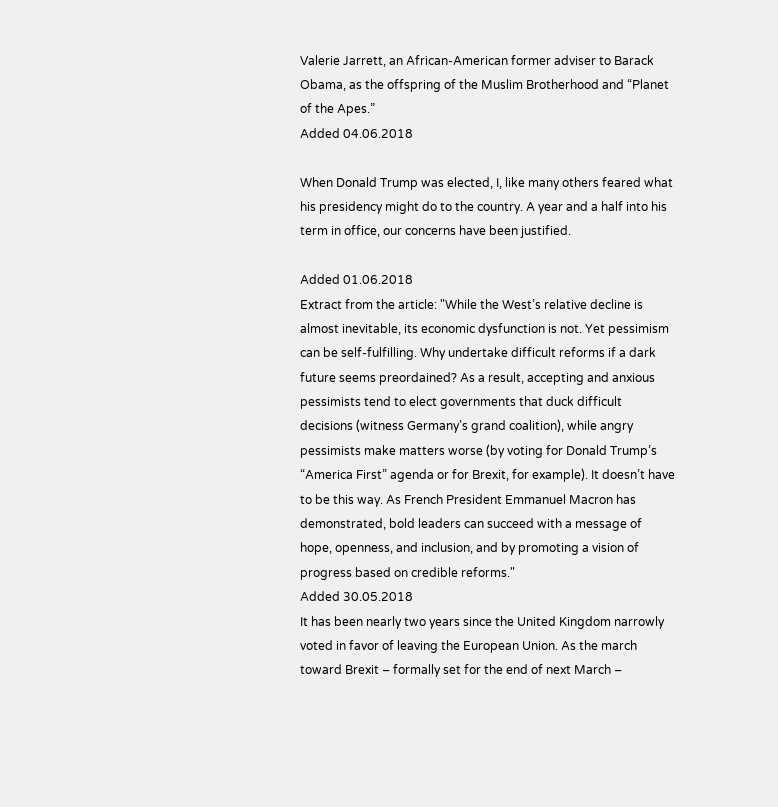Valerie Jarrett, an African-American former adviser to Barack Obama, as the offspring of the Muslim Brotherhood and “Planet of the Apes.”
Added 04.06.2018

When Donald Trump was elected, I, like many others feared what his presidency might do to the country. A year and a half into his term in office, our concerns have been justified.

Added 01.06.2018
Extract from the article: "While the West’s relative decline is almost inevitable, its economic dysfunction is not. Yet pessimism can be self-fulfilling. Why undertake difficult reforms if a dark future seems preordained? As a result, accepting and anxious pessimists tend to elect governments that duck difficult decisions (witness Germany’s grand coalition), while angry pessimists make matters worse (by voting for Donald Trump’s “America First” agenda or for Brexit, for example). It doesn’t have to be this way. As French President Emmanuel Macron has demonstrated, bold leaders can succeed with a message of hope, openness, and inclusion, and by promoting a vision of progress based on credible reforms."
Added 30.05.2018
It has been nearly two years since the United Kingdom narrowly voted in favor of leaving the European Union. As the march toward Brexit – formally set for the end of next March –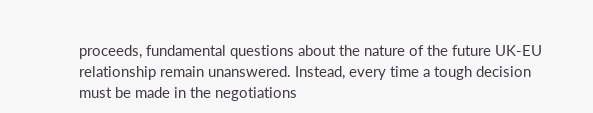proceeds, fundamental questions about the nature of the future UK-EU relationship remain unanswered. Instead, every time a tough decision must be made in the negotiations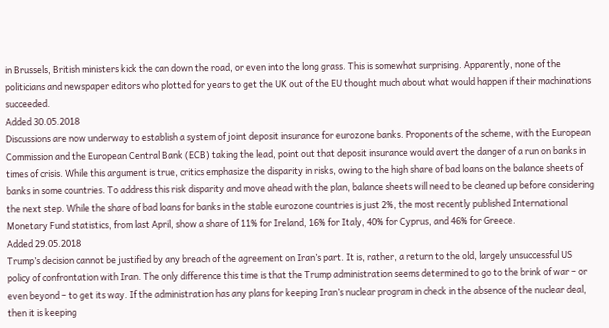in Brussels, British ministers kick the can down the road, or even into the long grass. This is somewhat surprising. Apparently, none of the politicians and newspaper editors who plotted for years to get the UK out of the EU thought much about what would happen if their machinations succeeded.
Added 30.05.2018
Discussions are now underway to establish a system of joint deposit insurance for eurozone banks. Proponents of the scheme, with the European Commission and the European Central Bank (ECB) taking the lead, point out that deposit insurance would avert the danger of a run on banks in times of crisis. While this argument is true, critics emphasize the disparity in risks, owing to the high share of bad loans on the balance sheets of banks in some countries. To address this risk disparity and move ahead with the plan, balance sheets will need to be cleaned up before considering the next step. While the share of bad loans for banks in the stable eurozone countries is just 2%, the most recently published International Monetary Fund statistics, from last April, show a share of 11% for Ireland, 16% for Italy, 40% for Cyprus, and 46% for Greece.
Added 29.05.2018
Trump’s decision cannot be justified by any breach of the agreement on Iran’s part. It is, rather, a return to the old, largely unsuccessful US policy of confrontation with Iran. The only difference this time is that the Trump administration seems determined to go to the brink of war – or even beyond – to get its way. If the administration has any plans for keeping Iran’s nuclear program in check in the absence of the nuclear deal, then it is keeping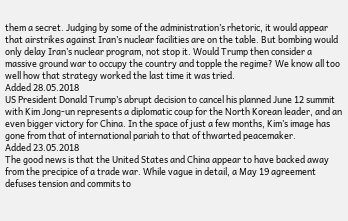them a secret. Judging by some of the administration’s rhetoric, it would appear that airstrikes against Iran’s nuclear facilities are on the table. But bombing would only delay Iran’s nuclear program, not stop it. Would Trump then consider a massive ground war to occupy the country and topple the regime? We know all too well how that strategy worked the last time it was tried.
Added 28.05.2018
US President Donald Trump’s abrupt decision to cancel his planned June 12 summit with Kim Jong-un represents a diplomatic coup for the North Korean leader, and an even bigger victory for China. In the space of just a few months, Kim’s image has gone from that of international pariah to that of thwarted peacemaker.
Added 23.05.2018
The good news is that the United States and China appear to have backed away from the precipice of a trade war. While vague in detail, a May 19 agreement defuses tension and commits to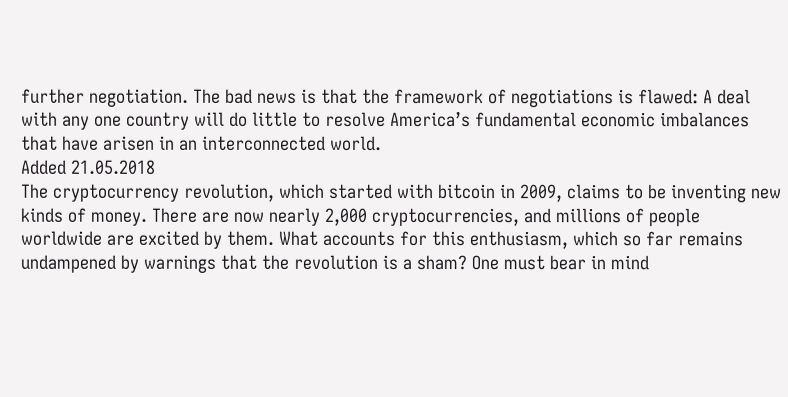further negotiation. The bad news is that the framework of negotiations is flawed: A deal with any one country will do little to resolve America’s fundamental economic imbalances that have arisen in an interconnected world.
Added 21.05.2018
The cryptocurrency revolution, which started with bitcoin in 2009, claims to be inventing new kinds of money. There are now nearly 2,000 cryptocurrencies, and millions of people worldwide are excited by them. What accounts for this enthusiasm, which so far remains undampened by warnings that the revolution is a sham? One must bear in mind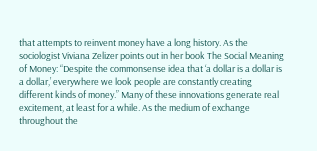that attempts to reinvent money have a long history. As the sociologist Viviana Zelizer points out in her book The Social Meaning of Money: “Despite the commonsense idea that ‘a dollar is a dollar is a dollar,’ everywhere we look people are constantly creating different kinds of money.” Many of these innovations generate real excitement, at least for a while. As the medium of exchange throughout the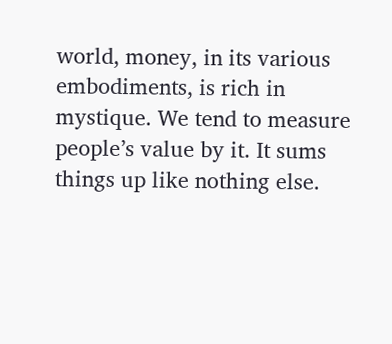world, money, in its various embodiments, is rich in mystique. We tend to measure people’s value by it. It sums things up like nothing else.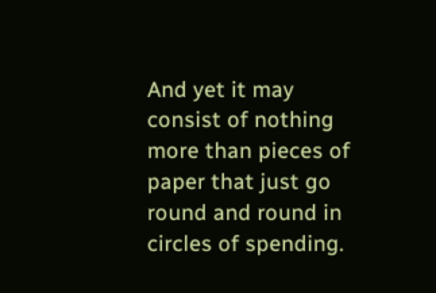And yet it may consist of nothing more than pieces of paper that just go round and round in circles of spending.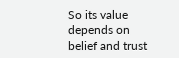So its value depends on belief and trust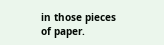in those pieces of paper.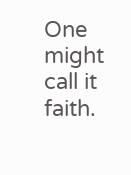One might call it faith.